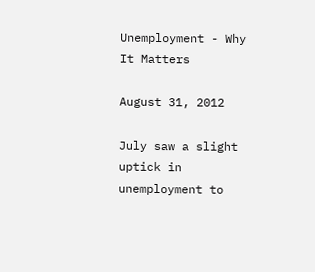Unemployment - Why It Matters

August 31, 2012

July saw a slight uptick in unemployment to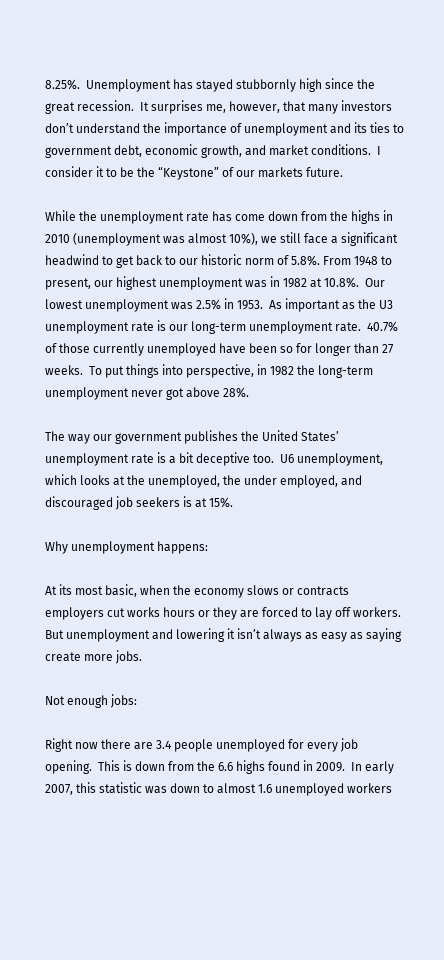8.25%.  Unemployment has stayed stubbornly high since the great recession.  It surprises me, however, that many investors don’t understand the importance of unemployment and its ties to government debt, economic growth, and market conditions.  I consider it to be the “Keystone” of our markets future.

While the unemployment rate has come down from the highs in 2010 (unemployment was almost 10%), we still face a significant headwind to get back to our historic norm of 5.8%. From 1948 to present, our highest unemployment was in 1982 at 10.8%.  Our lowest unemployment was 2.5% in 1953.  As important as the U3 unemployment rate is our long-term unemployment rate.  40.7% of those currently unemployed have been so for longer than 27 weeks.  To put things into perspective, in 1982 the long-term unemployment never got above 28%.

The way our government publishes the United States’ unemployment rate is a bit deceptive too.  U6 unemployment, which looks at the unemployed, the under employed, and discouraged job seekers is at 15%.

Why unemployment happens:

At its most basic, when the economy slows or contracts employers cut works hours or they are forced to lay off workers.  But unemployment and lowering it isn’t always as easy as saying create more jobs.

Not enough jobs:

Right now there are 3.4 people unemployed for every job opening.  This is down from the 6.6 highs found in 2009.  In early 2007, this statistic was down to almost 1.6 unemployed workers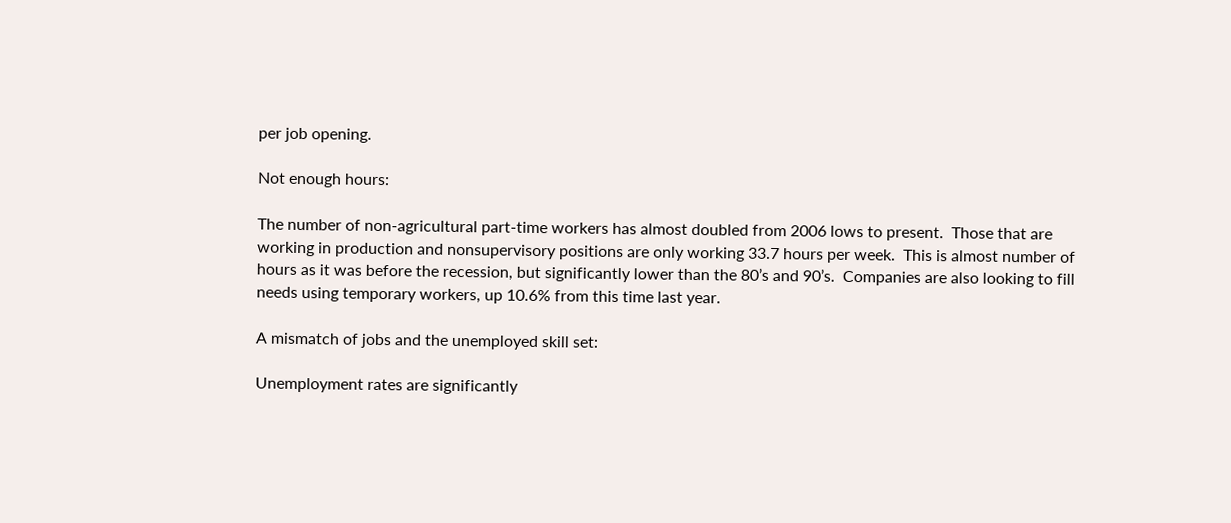per job opening.

Not enough hours:

The number of non-agricultural part-time workers has almost doubled from 2006 lows to present.  Those that are working in production and nonsupervisory positions are only working 33.7 hours per week.  This is almost number of hours as it was before the recession, but significantly lower than the 80’s and 90’s.  Companies are also looking to fill needs using temporary workers, up 10.6% from this time last year.

A mismatch of jobs and the unemployed skill set:

Unemployment rates are significantly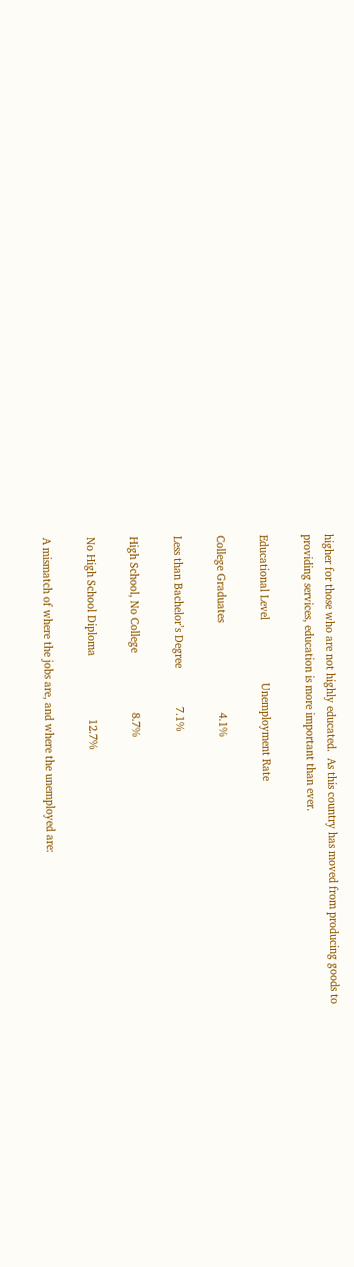higher for those who are not highly educated.  As this country has moved from producing goods to providing services, education is more important than ever.

Educational Level                     Unemployment Rate

College Graduates                              4.1%

Less than Bachelor’s Degree             7.1%

High School, No College                    8.7%

No High School Diploma                     12.7%

A mismatch of where the jobs are, and where the unemployed are: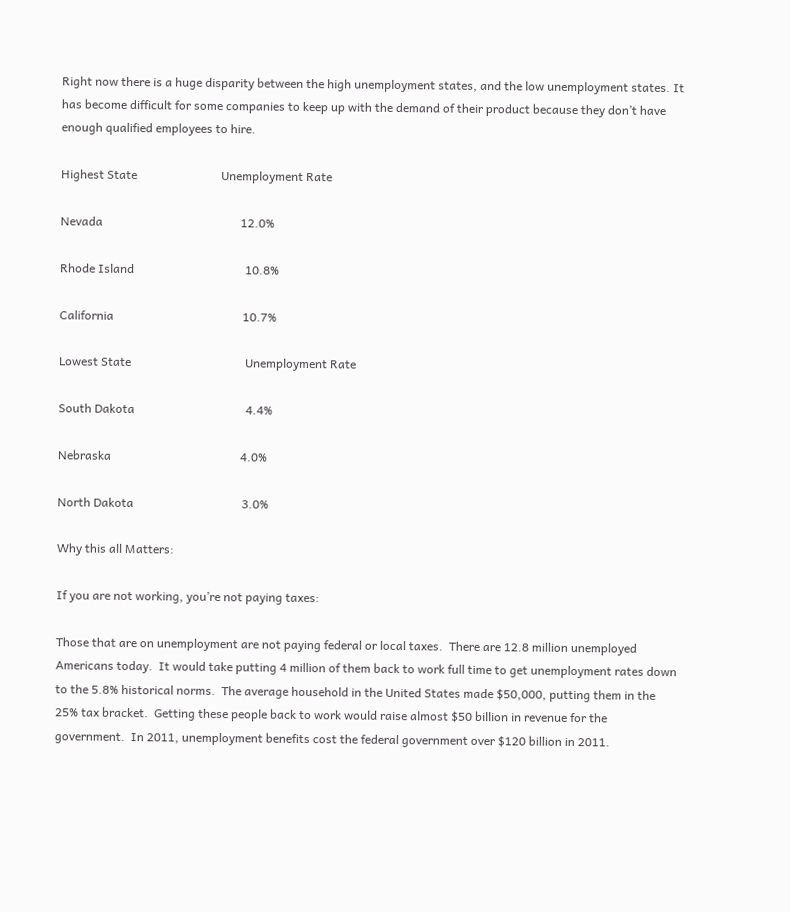Right now there is a huge disparity between the high unemployment states, and the low unemployment states. It has become difficult for some companies to keep up with the demand of their product because they don’t have enough qualified employees to hire.

Highest State                            Unemployment Rate

Nevada                                              12.0%

Rhode Island                                     10.8%

California                                           10.7%

Lowest State                                      Unemployment Rate

South Dakota                                     4.4%

Nebraska                                           4.0%

North Dakota                                    3.0%

Why this all Matters:

If you are not working, you’re not paying taxes:

Those that are on unemployment are not paying federal or local taxes.  There are 12.8 million unemployed Americans today.  It would take putting 4 million of them back to work full time to get unemployment rates down to the 5.8% historical norms.  The average household in the United States made $50,000, putting them in the 25% tax bracket.  Getting these people back to work would raise almost $50 billion in revenue for the government.  In 2011, unemployment benefits cost the federal government over $120 billion in 2011.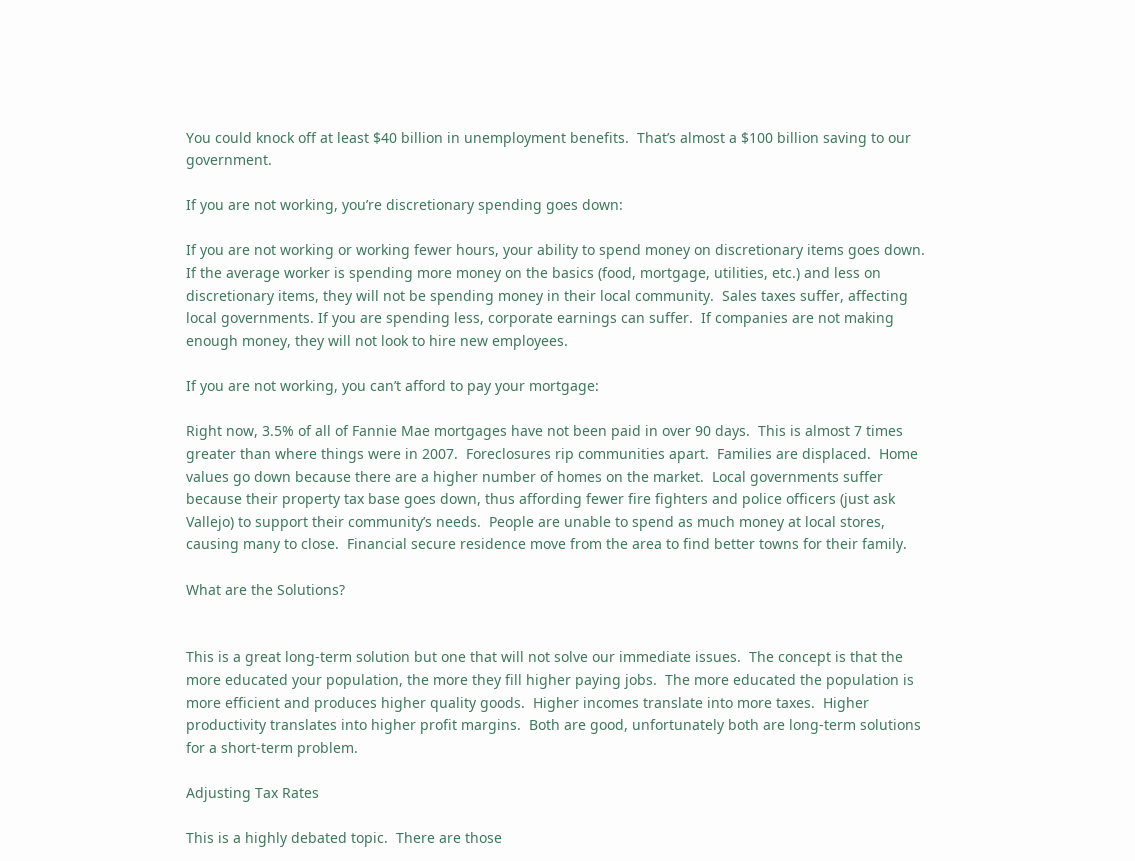You could knock off at least $40 billion in unemployment benefits.  That’s almost a $100 billion saving to our government.

If you are not working, you’re discretionary spending goes down:

If you are not working or working fewer hours, your ability to spend money on discretionary items goes down.  If the average worker is spending more money on the basics (food, mortgage, utilities, etc.) and less on discretionary items, they will not be spending money in their local community.  Sales taxes suffer, affecting local governments. If you are spending less, corporate earnings can suffer.  If companies are not making enough money, they will not look to hire new employees.

If you are not working, you can’t afford to pay your mortgage:

Right now, 3.5% of all of Fannie Mae mortgages have not been paid in over 90 days.  This is almost 7 times greater than where things were in 2007.  Foreclosures rip communities apart.  Families are displaced.  Home values go down because there are a higher number of homes on the market.  Local governments suffer because their property tax base goes down, thus affording fewer fire fighters and police officers (just ask Vallejo) to support their community’s needs.  People are unable to spend as much money at local stores, causing many to close.  Financial secure residence move from the area to find better towns for their family.

What are the Solutions?


This is a great long-term solution but one that will not solve our immediate issues.  The concept is that the more educated your population, the more they fill higher paying jobs.  The more educated the population is more efficient and produces higher quality goods.  Higher incomes translate into more taxes.  Higher productivity translates into higher profit margins.  Both are good, unfortunately both are long-term solutions for a short-term problem.

Adjusting Tax Rates

This is a highly debated topic.  There are those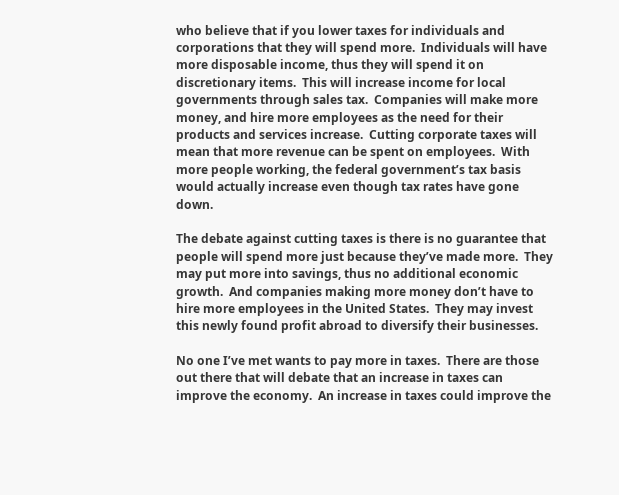who believe that if you lower taxes for individuals and corporations that they will spend more.  Individuals will have more disposable income, thus they will spend it on discretionary items.  This will increase income for local governments through sales tax.  Companies will make more money, and hire more employees as the need for their products and services increase.  Cutting corporate taxes will mean that more revenue can be spent on employees.  With more people working, the federal government’s tax basis would actually increase even though tax rates have gone down.

The debate against cutting taxes is there is no guarantee that people will spend more just because they’ve made more.  They may put more into savings, thus no additional economic growth.  And companies making more money don’t have to hire more employees in the United States.  They may invest this newly found profit abroad to diversify their businesses.

No one I’ve met wants to pay more in taxes.  There are those out there that will debate that an increase in taxes can improve the economy.  An increase in taxes could improve the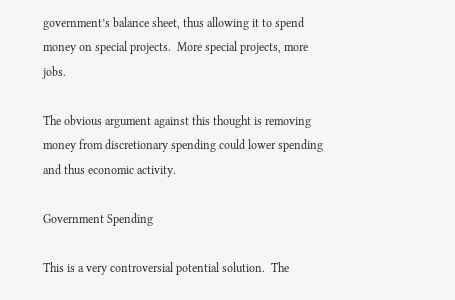government’s balance sheet, thus allowing it to spend money on special projects.  More special projects, more jobs.

The obvious argument against this thought is removing money from discretionary spending could lower spending and thus economic activity.

Government Spending

This is a very controversial potential solution.  The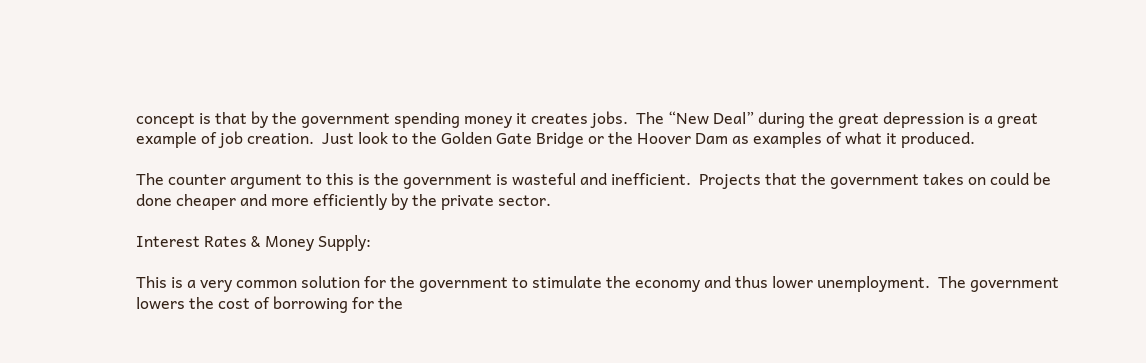concept is that by the government spending money it creates jobs.  The “New Deal” during the great depression is a great example of job creation.  Just look to the Golden Gate Bridge or the Hoover Dam as examples of what it produced.

The counter argument to this is the government is wasteful and inefficient.  Projects that the government takes on could be done cheaper and more efficiently by the private sector.

Interest Rates & Money Supply:

This is a very common solution for the government to stimulate the economy and thus lower unemployment.  The government lowers the cost of borrowing for the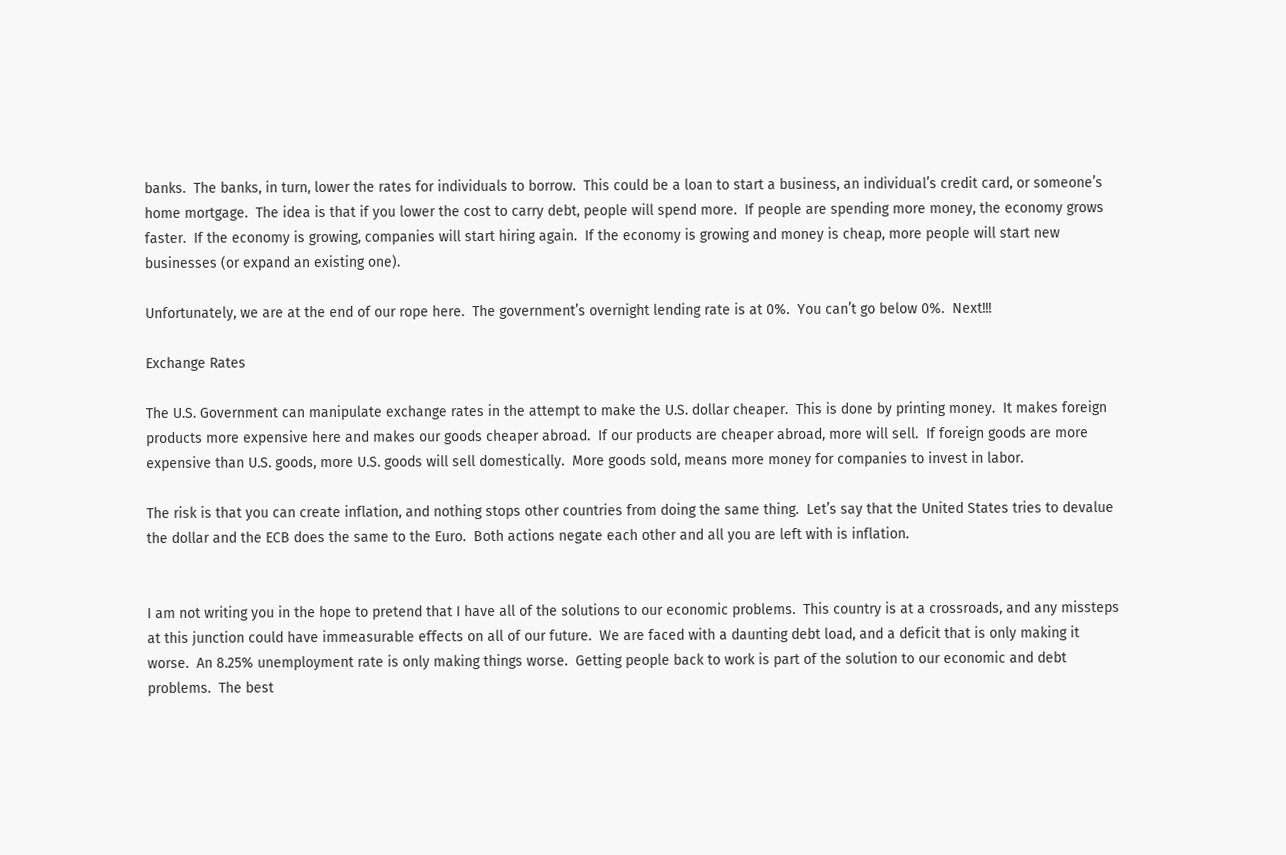banks.  The banks, in turn, lower the rates for individuals to borrow.  This could be a loan to start a business, an individual’s credit card, or someone’s home mortgage.  The idea is that if you lower the cost to carry debt, people will spend more.  If people are spending more money, the economy grows faster.  If the economy is growing, companies will start hiring again.  If the economy is growing and money is cheap, more people will start new businesses (or expand an existing one).

Unfortunately, we are at the end of our rope here.  The government’s overnight lending rate is at 0%.  You can’t go below 0%.  Next!!!

Exchange Rates

The U.S. Government can manipulate exchange rates in the attempt to make the U.S. dollar cheaper.  This is done by printing money.  It makes foreign products more expensive here and makes our goods cheaper abroad.  If our products are cheaper abroad, more will sell.  If foreign goods are more expensive than U.S. goods, more U.S. goods will sell domestically.  More goods sold, means more money for companies to invest in labor.

The risk is that you can create inflation, and nothing stops other countries from doing the same thing.  Let’s say that the United States tries to devalue the dollar and the ECB does the same to the Euro.  Both actions negate each other and all you are left with is inflation.


I am not writing you in the hope to pretend that I have all of the solutions to our economic problems.  This country is at a crossroads, and any missteps at this junction could have immeasurable effects on all of our future.  We are faced with a daunting debt load, and a deficit that is only making it worse.  An 8.25% unemployment rate is only making things worse.  Getting people back to work is part of the solution to our economic and debt problems.  The best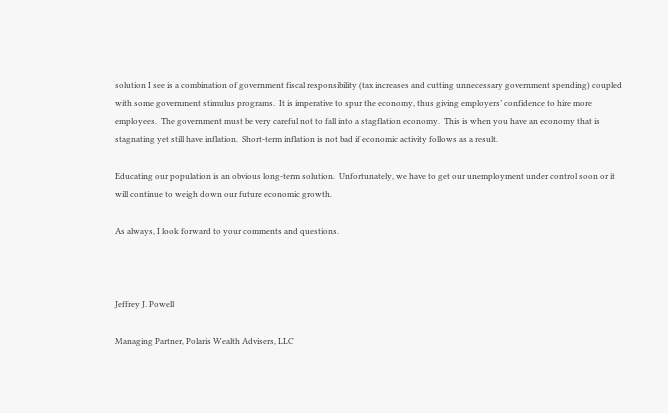solution I see is a combination of government fiscal responsibility (tax increases and cutting unnecessary government spending) coupled with some government stimulus programs.  It is imperative to spur the economy, thus giving employers’ confidence to hire more employees.  The government must be very careful not to fall into a stagflation economy.  This is when you have an economy that is stagnating yet still have inflation.  Short-term inflation is not bad if economic activity follows as a result.

Educating our population is an obvious long-term solution.  Unfortunately, we have to get our unemployment under control soon or it will continue to weigh down our future economic growth.

As always, I look forward to your comments and questions.



Jeffrey J. Powell

Managing Partner, Polaris Wealth Advisers, LLC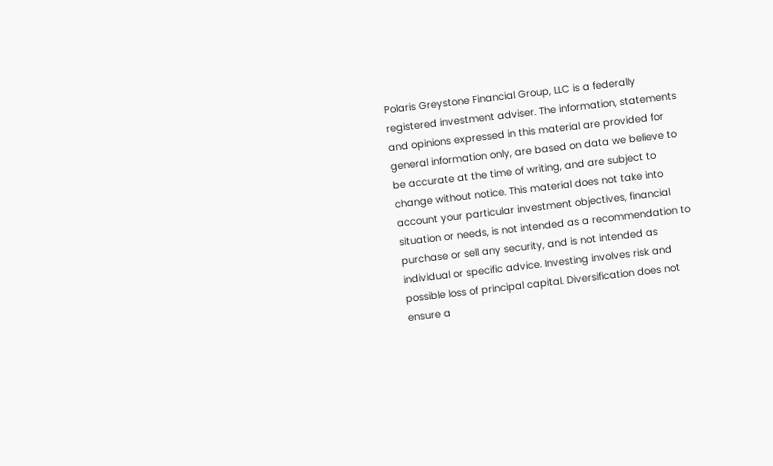Polaris Greystone Financial Group, LLC is a federally registered investment adviser. The information, statements and opinions expressed in this material are provided for general information only, are based on data we believe to be accurate at the time of writing, and are subject to change without notice. This material does not take into account your particular investment objectives, financial situation or needs, is not intended as a recommendation to purchase or sell any security, and is not intended as individual or specific advice. Investing involves risk and possible loss of principal capital. Diversification does not ensure a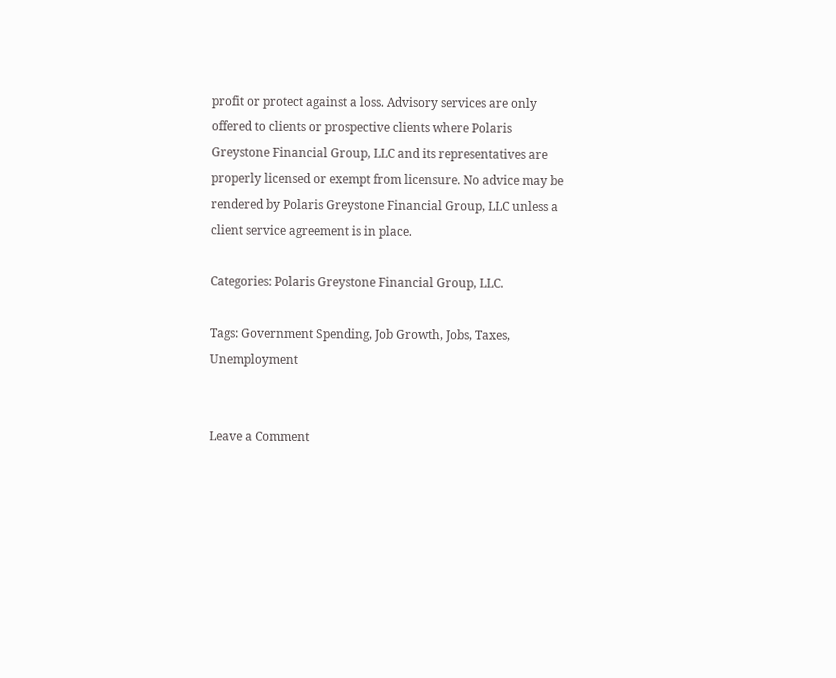profit or protect against a loss. Advisory services are only offered to clients or prospective clients where Polaris Greystone Financial Group, LLC and its representatives are properly licensed or exempt from licensure. No advice may be rendered by Polaris Greystone Financial Group, LLC unless a client service agreement is in place.

Categories: Polaris Greystone Financial Group, LLC.

Tags: Government Spending, Job Growth, Jobs, Taxes, Unemployment


Leave a Comment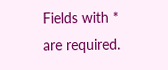Fields with * are required.